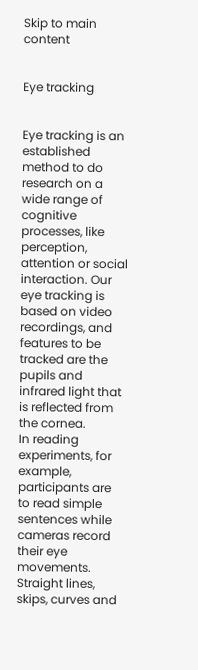Skip to main content


Eye tracking


Eye tracking is an established method to do research on a wide range of cognitive processes, like perception, attention or social interaction. Our eye tracking is based on video recordings, and features to be tracked are the pupils and infrared light that is reflected from the cornea.
In reading experiments, for example, participants are to read simple sentences while cameras record their eye movements. Straight lines, skips, curves and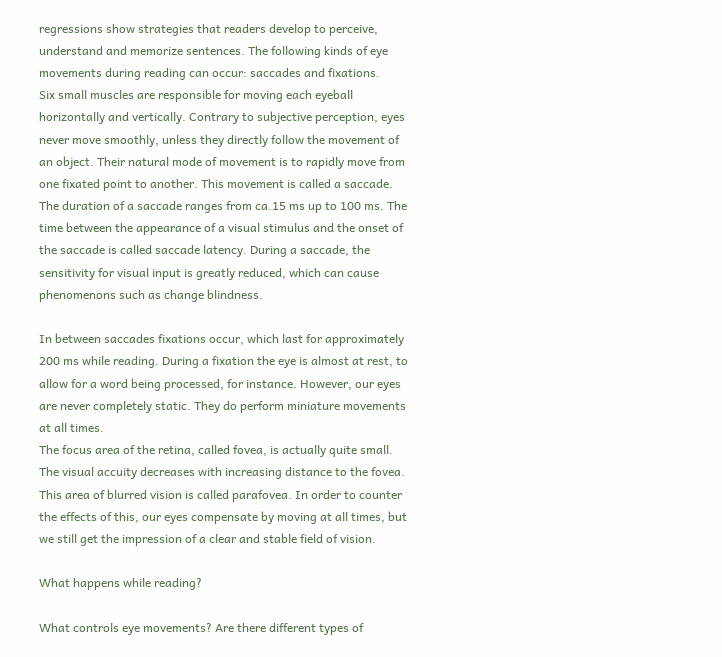regressions show strategies that readers develop to perceive, understand and memorize sentences. The following kinds of eye movements during reading can occur: saccades and fixations.
Six small muscles are responsible for moving each eyeball horizontally and vertically. Contrary to subjective perception, eyes never move smoothly, unless they directly follow the movement of an object. Their natural mode of movement is to rapidly move from one fixated point to another. This movement is called a saccade. The duration of a saccade ranges from ca.15 ms up to 100 ms. The time between the appearance of a visual stimulus and the onset of the saccade is called saccade latency. During a saccade, the sensitivity for visual input is greatly reduced, which can cause phenomenons such as change blindness.

In between saccades fixations occur, which last for approximately 200 ms while reading. During a fixation the eye is almost at rest, to allow for a word being processed, for instance. However, our eyes are never completely static. They do perform miniature movements at all times.
The focus area of the retina, called fovea, is actually quite small. The visual accuity decreases with increasing distance to the fovea. This area of blurred vision is called parafovea. In order to counter the effects of this, our eyes compensate by moving at all times, but we still get the impression of a clear and stable field of vision.

What happens while reading?

What controls eye movements? Are there different types of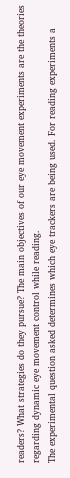readers? What strategies do they pursue? The main objectives of our eye movement experiments are the theories regarding dynamic eye movement control while reading.
The experimental question asked determines which eye trackers are being used. For reading experiments a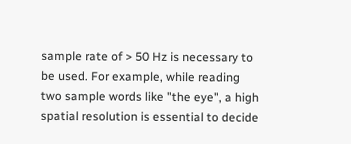sample rate of > 50 Hz is necessary to be used. For example, while reading two sample words like "the eye", a high spatial resolution is essential to decide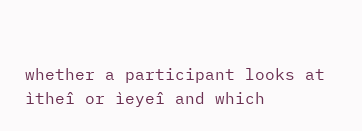whether a participant looks at ìtheî or ìeyeî and which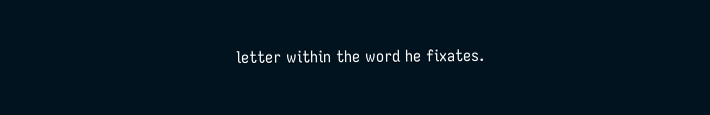letter within the word he fixates.